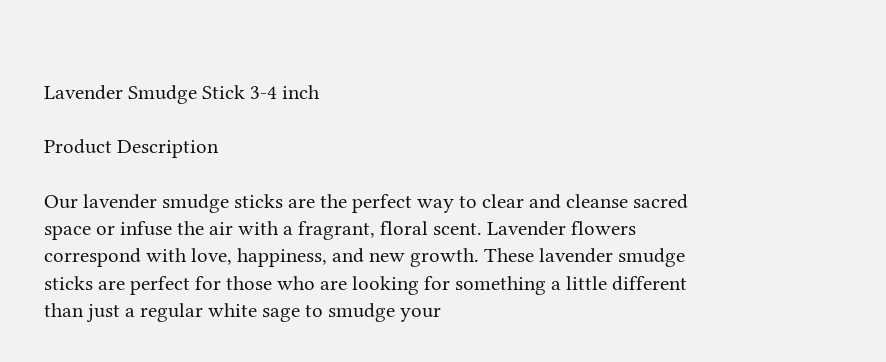Lavender Smudge Stick 3-4 inch

Product Description

Our lavender smudge sticks are the perfect way to clear and cleanse sacred space or infuse the air with a fragrant, floral scent. Lavender flowers correspond with love, happiness, and new growth. These lavender smudge sticks are perfect for those who are looking for something a little different than just a regular white sage to smudge your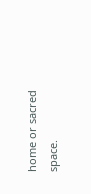home or sacred space.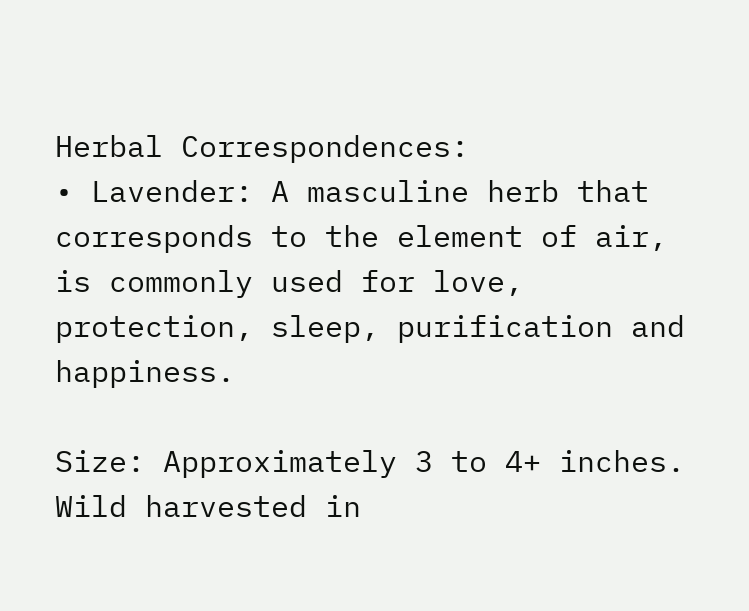Herbal Correspondences:
• Lavender: A masculine herb that corresponds to the element of air, is commonly used for love, protection, sleep, purification and happiness.

Size: Approximately 3 to 4+ inches. Wild harvested in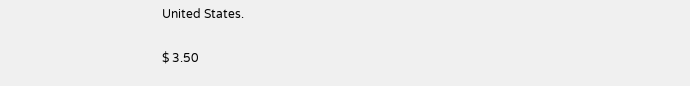United States.

$ 3.50